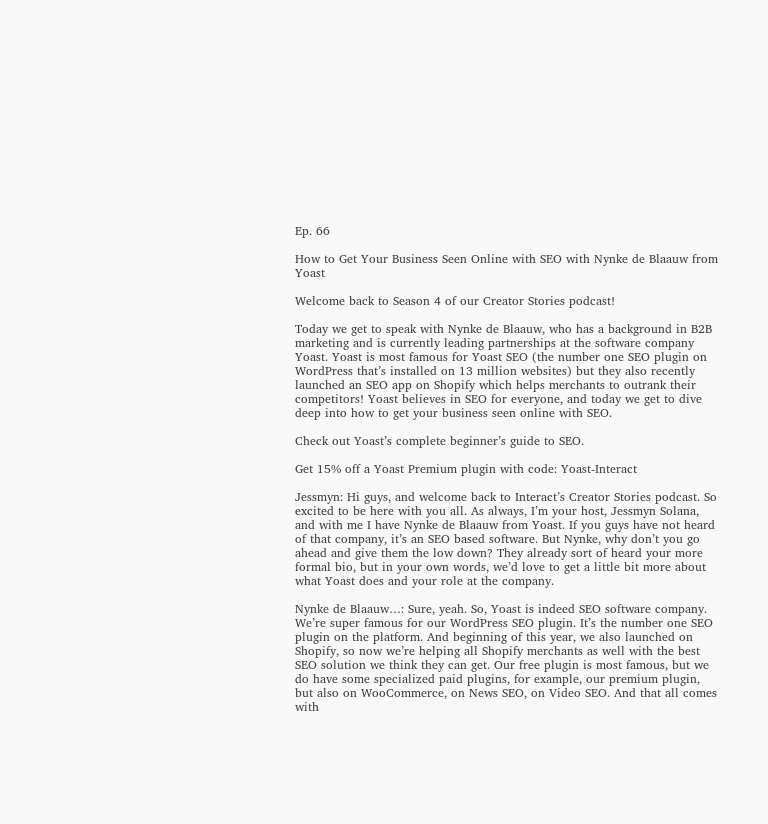Ep. 66

How to Get Your Business Seen Online with SEO with Nynke de Blaauw from Yoast

Welcome back to Season 4 of our Creator Stories podcast!

Today we get to speak with Nynke de Blaauw, who has a background in B2B marketing and is currently leading partnerships at the software company Yoast. Yoast is most famous for Yoast SEO (the number one SEO plugin on WordPress that’s installed on 13 million websites) but they also recently launched an SEO app on Shopify which helps merchants to outrank their competitors! Yoast believes in SEO for everyone, and today we get to dive deep into how to get your business seen online with SEO.

Check out Yoast’s complete beginner’s guide to SEO.

Get 15% off a Yoast Premium plugin with code: Yoast-Interact

Jessmyn: Hi guys, and welcome back to Interact’s Creator Stories podcast. So excited to be here with you all. As always, I’m your host, Jessmyn Solana, and with me I have Nynke de Blaauw from Yoast. If you guys have not heard of that company, it’s an SEO based software. But Nynke, why don’t you go ahead and give them the low down? They already sort of heard your more formal bio, but in your own words, we’d love to get a little bit more about what Yoast does and your role at the company.

Nynke de Blaauw…: Sure, yeah. So, Yoast is indeed SEO software company. We’re super famous for our WordPress SEO plugin. It’s the number one SEO plugin on the platform. And beginning of this year, we also launched on Shopify, so now we’re helping all Shopify merchants as well with the best SEO solution we think they can get. Our free plugin is most famous, but we do have some specialized paid plugins, for example, our premium plugin, but also on WooCommerce, on News SEO, on Video SEO. And that all comes with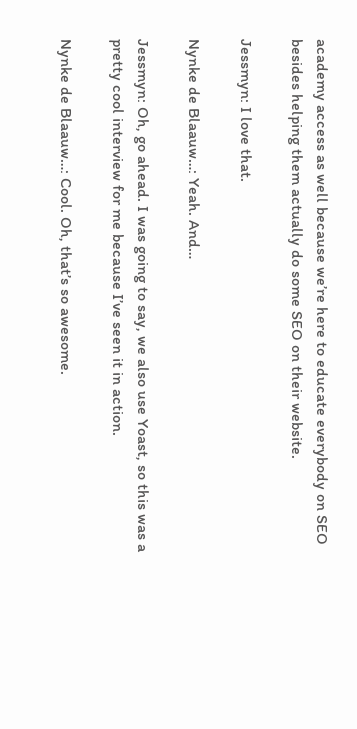academy access as well because we’re here to educate everybody on SEO besides helping them actually do some SEO on their website.

Jessmyn: I love that.

Nynke de Blaauw…: Yeah. And…

Jessmyn: Oh, go ahead. I was going to say, we also use Yoast, so this was a pretty cool interview for me because I’ve seen it in action.

Nynke de Blaauw…: Cool. Oh, that’s so awesome.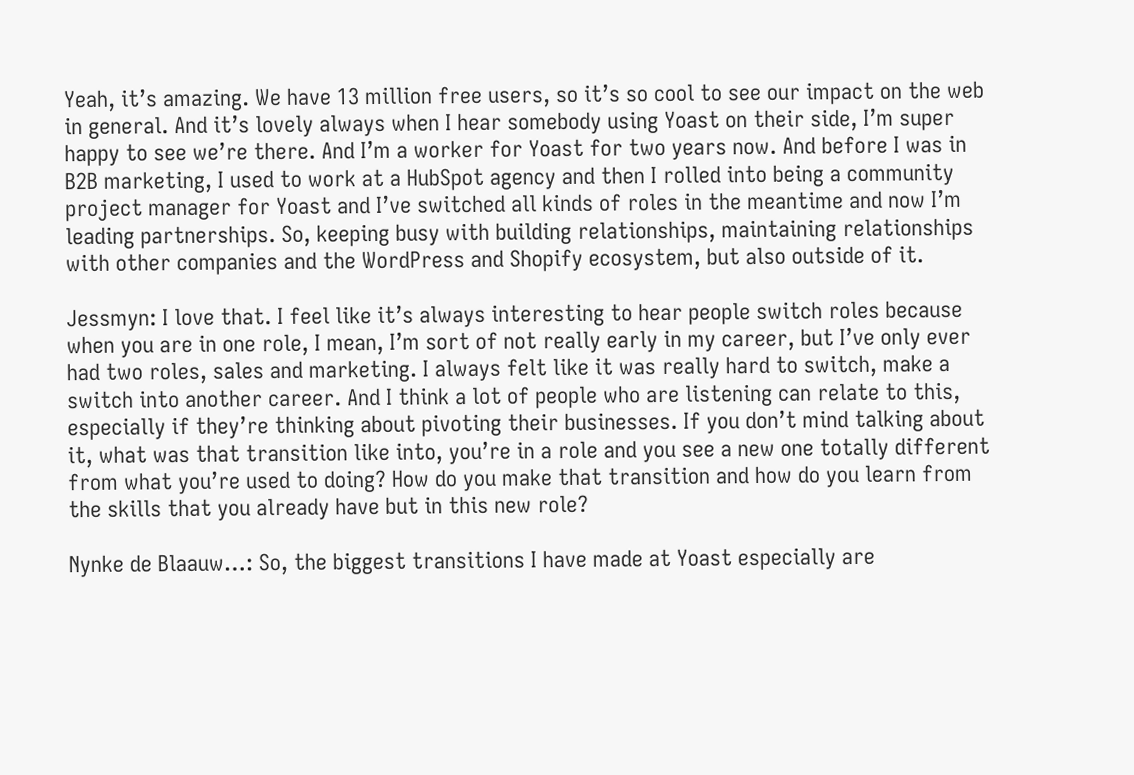Yeah, it’s amazing. We have 13 million free users, so it’s so cool to see our impact on the web in general. And it’s lovely always when I hear somebody using Yoast on their side, I’m super happy to see we’re there. And I’m a worker for Yoast for two years now. And before I was in B2B marketing, I used to work at a HubSpot agency and then I rolled into being a community project manager for Yoast and I’ve switched all kinds of roles in the meantime and now I’m leading partnerships. So, keeping busy with building relationships, maintaining relationships with other companies and the WordPress and Shopify ecosystem, but also outside of it.

Jessmyn: I love that. I feel like it’s always interesting to hear people switch roles because when you are in one role, I mean, I’m sort of not really early in my career, but I’ve only ever had two roles, sales and marketing. I always felt like it was really hard to switch, make a switch into another career. And I think a lot of people who are listening can relate to this, especially if they’re thinking about pivoting their businesses. If you don’t mind talking about it, what was that transition like into, you’re in a role and you see a new one totally different from what you’re used to doing? How do you make that transition and how do you learn from the skills that you already have but in this new role?

Nynke de Blaauw…: So, the biggest transitions I have made at Yoast especially are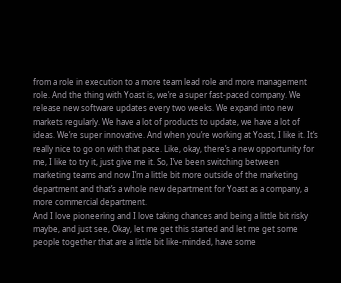from a role in execution to a more team lead role and more management role. And the thing with Yoast is, we’re a super fast-paced company. We release new software updates every two weeks. We expand into new markets regularly. We have a lot of products to update, we have a lot of ideas. We’re super innovative. And when you’re working at Yoast, I like it. It’s really nice to go on with that pace. Like, okay, there’s a new opportunity for me, I like to try it, just give me it. So, I’ve been switching between marketing teams and now I’m a little bit more outside of the marketing department and that’s a whole new department for Yoast as a company, a more commercial department.
And I love pioneering and I love taking chances and being a little bit risky maybe, and just see, Okay, let me get this started and let me get some people together that are a little bit like-minded, have some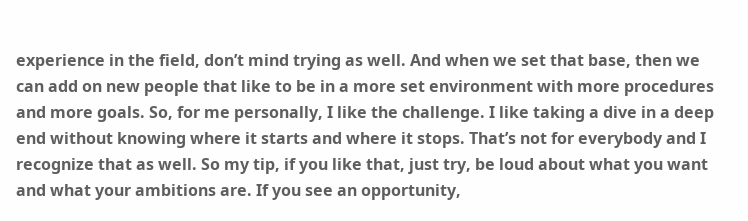experience in the field, don’t mind trying as well. And when we set that base, then we can add on new people that like to be in a more set environment with more procedures and more goals. So, for me personally, I like the challenge. I like taking a dive in a deep end without knowing where it starts and where it stops. That’s not for everybody and I recognize that as well. So my tip, if you like that, just try, be loud about what you want and what your ambitions are. If you see an opportunity,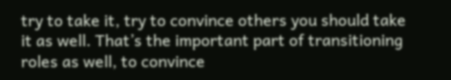try to take it, try to convince others you should take it as well. That’s the important part of transitioning roles as well, to convince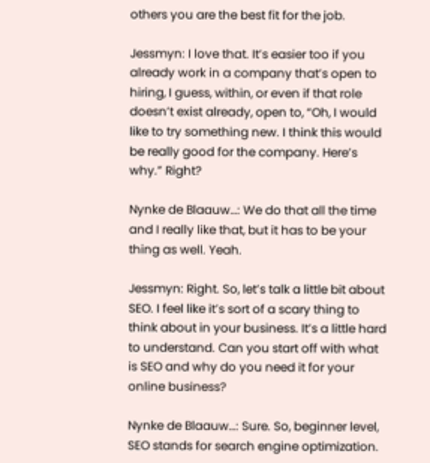others you are the best fit for the job.

Jessmyn: I love that. It’s easier too if you already work in a company that’s open to hiring, I guess, within, or even if that role doesn’t exist already, open to, “Oh, I would like to try something new. I think this would be really good for the company. Here’s why.” Right?

Nynke de Blaauw…: We do that all the time and I really like that, but it has to be your thing as well. Yeah.

Jessmyn: Right. So, let’s talk a little bit about SEO. I feel like it’s sort of a scary thing to think about in your business. It’s a little hard to understand. Can you start off with what is SEO and why do you need it for your online business?

Nynke de Blaauw…: Sure. So, beginner level, SEO stands for search engine optimization.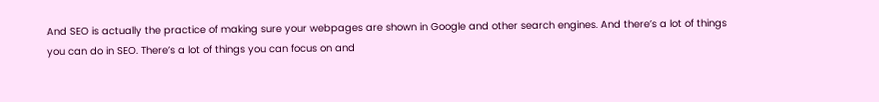And SEO is actually the practice of making sure your webpages are shown in Google and other search engines. And there’s a lot of things you can do in SEO. There’s a lot of things you can focus on and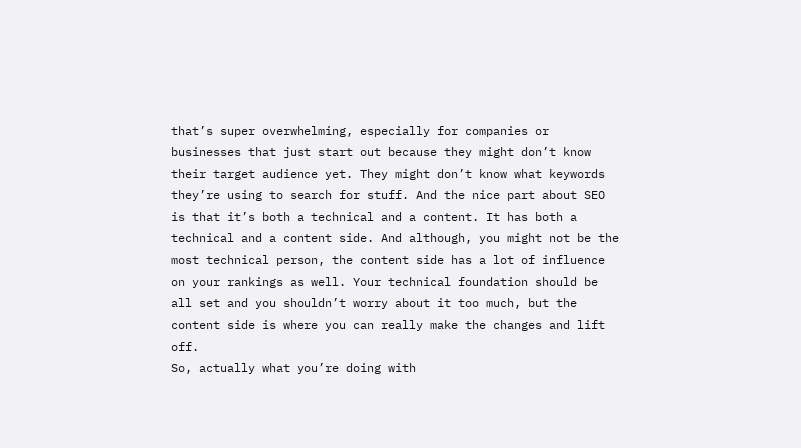that’s super overwhelming, especially for companies or businesses that just start out because they might don’t know their target audience yet. They might don’t know what keywords they’re using to search for stuff. And the nice part about SEO is that it’s both a technical and a content. It has both a technical and a content side. And although, you might not be the most technical person, the content side has a lot of influence on your rankings as well. Your technical foundation should be all set and you shouldn’t worry about it too much, but the content side is where you can really make the changes and lift off.
So, actually what you’re doing with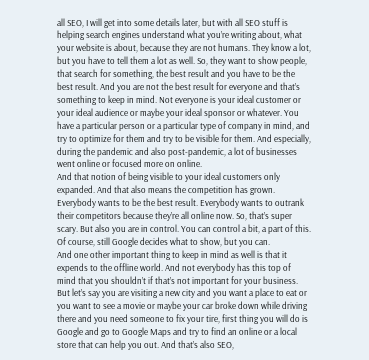all SEO, I will get into some details later, but with all SEO stuff is helping search engines understand what you’re writing about, what your website is about, because they are not humans. They know a lot, but you have to tell them a lot as well. So, they want to show people, that search for something, the best result and you have to be the best result. And you are not the best result for everyone and that’s something to keep in mind. Not everyone is your ideal customer or your ideal audience or maybe your ideal sponsor or whatever. You have a particular person or a particular type of company in mind, and try to optimize for them and try to be visible for them. And especially, during the pandemic and also post-pandemic, a lot of businesses went online or focused more on online.
And that notion of being visible to your ideal customers only expanded. And that also means the competition has grown. Everybody wants to be the best result. Everybody wants to outrank their competitors because they’re all online now. So, that’s super scary. But also you are in control. You can control a bit, a part of this. Of course, still Google decides what to show, but you can.
And one other important thing to keep in mind as well is that it expends to the offline world. And not everybody has this top of mind that you shouldn’t if that’s not important for your business. But let’s say you are visiting a new city and you want a place to eat or you want to see a movie or maybe your car broke down while driving there and you need someone to fix your tire, first thing you will do is Google and go to Google Maps and try to find an online or a local store that can help you out. And that’s also SEO,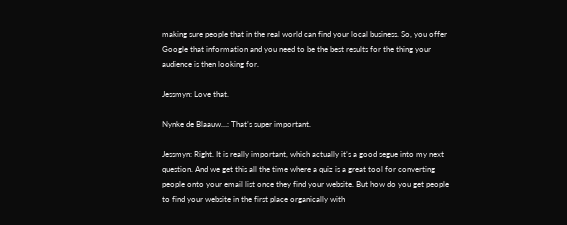making sure people that in the real world can find your local business. So, you offer Google that information and you need to be the best results for the thing your audience is then looking for.

Jessmyn: Love that.

Nynke de Blaauw…: That’s super important.

Jessmyn: Right. It is really important, which actually it’s a good segue into my next question. And we get this all the time where a quiz is a great tool for converting people onto your email list once they find your website. But how do you get people to find your website in the first place organically with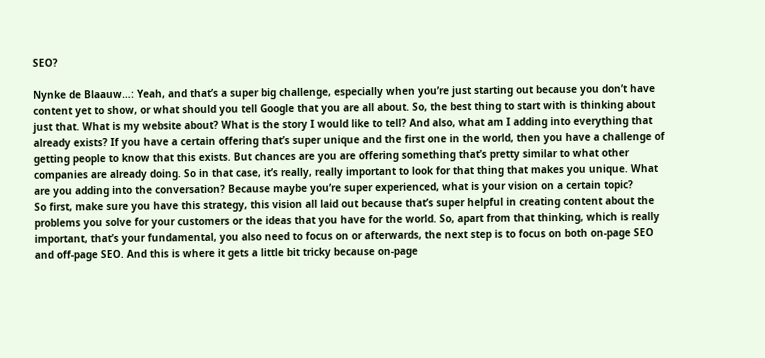SEO?

Nynke de Blaauw…: Yeah, and that’s a super big challenge, especially when you’re just starting out because you don’t have content yet to show, or what should you tell Google that you are all about. So, the best thing to start with is thinking about just that. What is my website about? What is the story I would like to tell? And also, what am I adding into everything that already exists? If you have a certain offering that’s super unique and the first one in the world, then you have a challenge of getting people to know that this exists. But chances are you are offering something that’s pretty similar to what other companies are already doing. So in that case, it’s really, really important to look for that thing that makes you unique. What are you adding into the conversation? Because maybe you’re super experienced, what is your vision on a certain topic?
So first, make sure you have this strategy, this vision all laid out because that’s super helpful in creating content about the problems you solve for your customers or the ideas that you have for the world. So, apart from that thinking, which is really important, that’s your fundamental, you also need to focus on or afterwards, the next step is to focus on both on-page SEO and off-page SEO. And this is where it gets a little bit tricky because on-page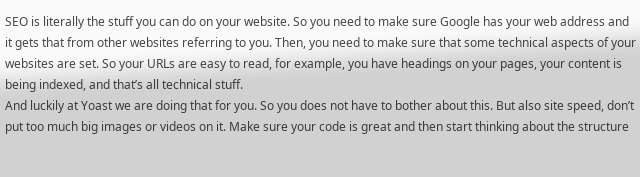SEO is literally the stuff you can do on your website. So you need to make sure Google has your web address and it gets that from other websites referring to you. Then, you need to make sure that some technical aspects of your websites are set. So your URLs are easy to read, for example, you have headings on your pages, your content is being indexed, and that’s all technical stuff.
And luckily at Yoast we are doing that for you. So you does not have to bother about this. But also site speed, don’t put too much big images or videos on it. Make sure your code is great and then start thinking about the structure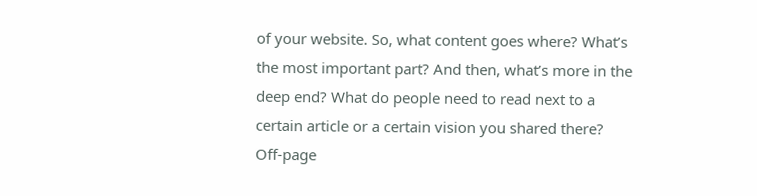of your website. So, what content goes where? What’s the most important part? And then, what’s more in the deep end? What do people need to read next to a certain article or a certain vision you shared there?
Off-page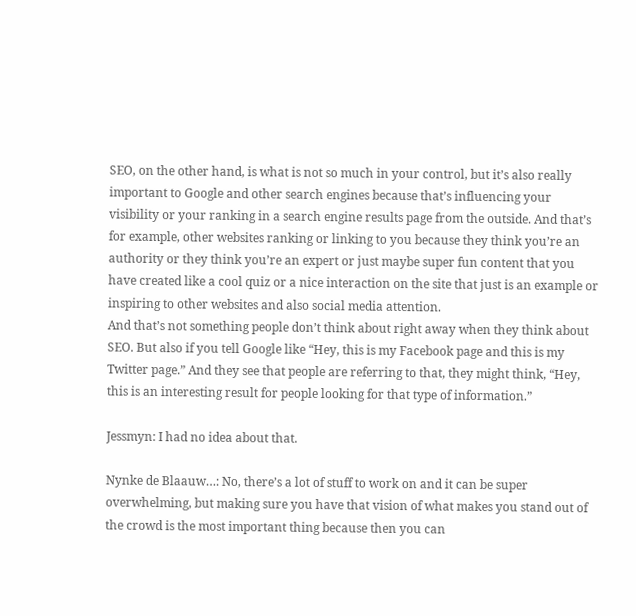SEO, on the other hand, is what is not so much in your control, but it’s also really important to Google and other search engines because that’s influencing your visibility or your ranking in a search engine results page from the outside. And that’s for example, other websites ranking or linking to you because they think you’re an authority or they think you’re an expert or just maybe super fun content that you have created like a cool quiz or a nice interaction on the site that just is an example or inspiring to other websites and also social media attention.
And that’s not something people don’t think about right away when they think about SEO. But also if you tell Google like “Hey, this is my Facebook page and this is my Twitter page.” And they see that people are referring to that, they might think, “Hey, this is an interesting result for people looking for that type of information.”

Jessmyn: I had no idea about that.

Nynke de Blaauw…: No, there’s a lot of stuff to work on and it can be super overwhelming, but making sure you have that vision of what makes you stand out of the crowd is the most important thing because then you can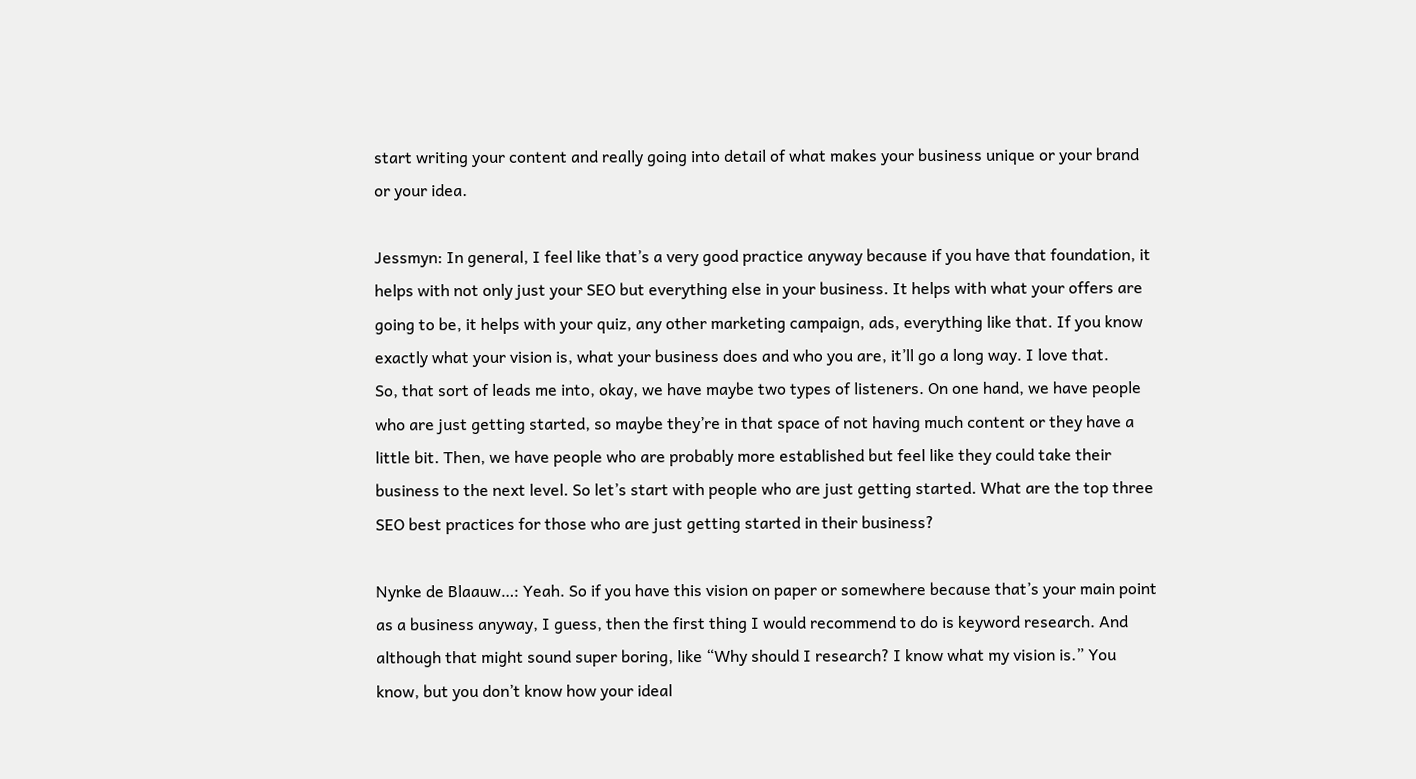start writing your content and really going into detail of what makes your business unique or your brand or your idea.

Jessmyn: In general, I feel like that’s a very good practice anyway because if you have that foundation, it helps with not only just your SEO but everything else in your business. It helps with what your offers are going to be, it helps with your quiz, any other marketing campaign, ads, everything like that. If you know exactly what your vision is, what your business does and who you are, it’ll go a long way. I love that.
So, that sort of leads me into, okay, we have maybe two types of listeners. On one hand, we have people who are just getting started, so maybe they’re in that space of not having much content or they have a little bit. Then, we have people who are probably more established but feel like they could take their business to the next level. So let’s start with people who are just getting started. What are the top three SEO best practices for those who are just getting started in their business?

Nynke de Blaauw…: Yeah. So if you have this vision on paper or somewhere because that’s your main point as a business anyway, I guess, then the first thing I would recommend to do is keyword research. And although that might sound super boring, like “Why should I research? I know what my vision is.” You know, but you don’t know how your ideal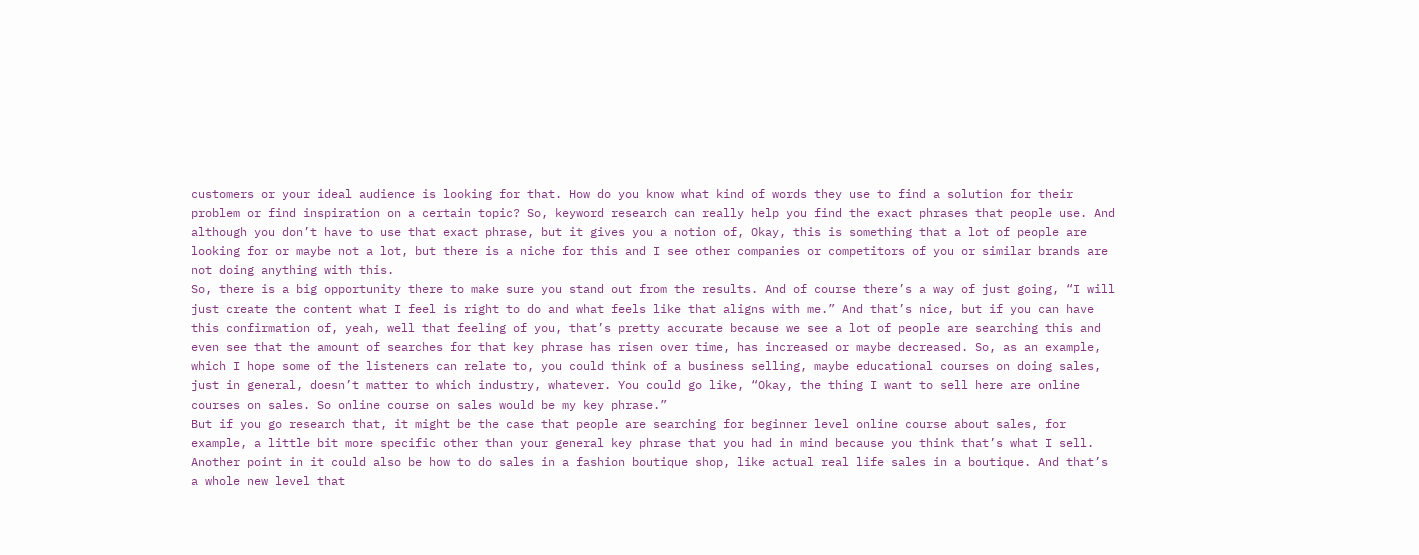customers or your ideal audience is looking for that. How do you know what kind of words they use to find a solution for their problem or find inspiration on a certain topic? So, keyword research can really help you find the exact phrases that people use. And although you don’t have to use that exact phrase, but it gives you a notion of, Okay, this is something that a lot of people are looking for or maybe not a lot, but there is a niche for this and I see other companies or competitors of you or similar brands are not doing anything with this.
So, there is a big opportunity there to make sure you stand out from the results. And of course there’s a way of just going, “I will just create the content what I feel is right to do and what feels like that aligns with me.” And that’s nice, but if you can have this confirmation of, yeah, well that feeling of you, that’s pretty accurate because we see a lot of people are searching this and even see that the amount of searches for that key phrase has risen over time, has increased or maybe decreased. So, as an example, which I hope some of the listeners can relate to, you could think of a business selling, maybe educational courses on doing sales, just in general, doesn’t matter to which industry, whatever. You could go like, “Okay, the thing I want to sell here are online courses on sales. So online course on sales would be my key phrase.”
But if you go research that, it might be the case that people are searching for beginner level online course about sales, for example, a little bit more specific other than your general key phrase that you had in mind because you think that’s what I sell. Another point in it could also be how to do sales in a fashion boutique shop, like actual real life sales in a boutique. And that’s a whole new level that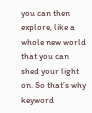you can then explore, like a whole new world that you can shed your light on. So that’s why keyword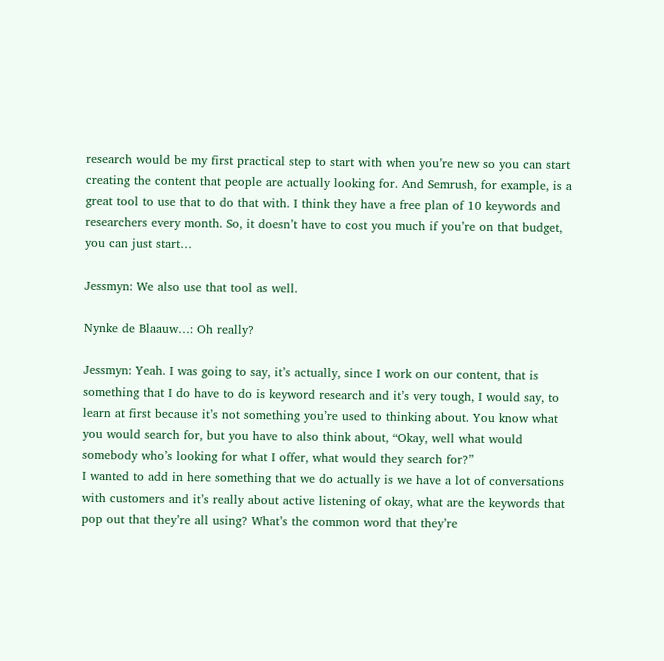research would be my first practical step to start with when you’re new so you can start creating the content that people are actually looking for. And Semrush, for example, is a great tool to use that to do that with. I think they have a free plan of 10 keywords and researchers every month. So, it doesn’t have to cost you much if you’re on that budget, you can just start…

Jessmyn: We also use that tool as well.

Nynke de Blaauw…: Oh really?

Jessmyn: Yeah. I was going to say, it’s actually, since I work on our content, that is something that I do have to do is keyword research and it’s very tough, I would say, to learn at first because it’s not something you’re used to thinking about. You know what you would search for, but you have to also think about, “Okay, well what would somebody who’s looking for what I offer, what would they search for?”
I wanted to add in here something that we do actually is we have a lot of conversations with customers and it’s really about active listening of okay, what are the keywords that pop out that they’re all using? What’s the common word that they’re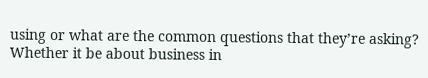using or what are the common questions that they’re asking? Whether it be about business in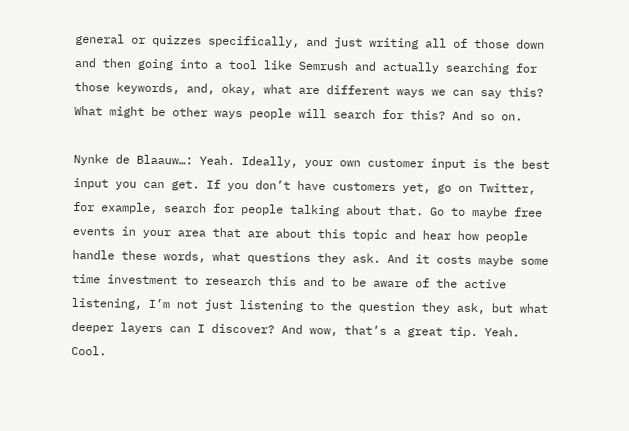general or quizzes specifically, and just writing all of those down and then going into a tool like Semrush and actually searching for those keywords, and, okay, what are different ways we can say this? What might be other ways people will search for this? And so on.

Nynke de Blaauw…: Yeah. Ideally, your own customer input is the best input you can get. If you don’t have customers yet, go on Twitter, for example, search for people talking about that. Go to maybe free events in your area that are about this topic and hear how people handle these words, what questions they ask. And it costs maybe some time investment to research this and to be aware of the active listening, I’m not just listening to the question they ask, but what deeper layers can I discover? And wow, that’s a great tip. Yeah. Cool.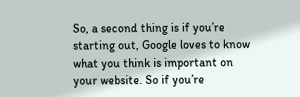So, a second thing is if you’re starting out, Google loves to know what you think is important on your website. So if you’re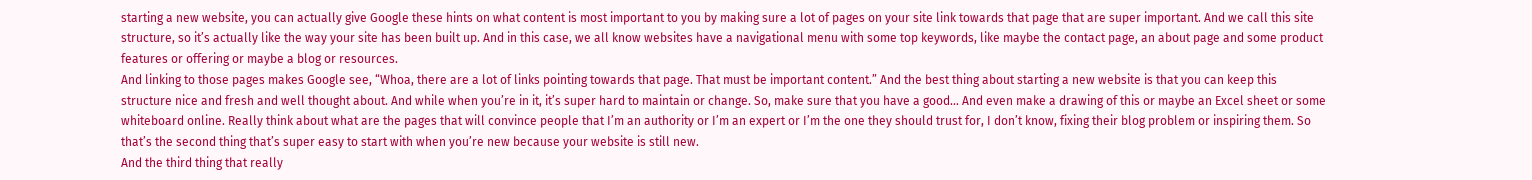starting a new website, you can actually give Google these hints on what content is most important to you by making sure a lot of pages on your site link towards that page that are super important. And we call this site structure, so it’s actually like the way your site has been built up. And in this case, we all know websites have a navigational menu with some top keywords, like maybe the contact page, an about page and some product features or offering or maybe a blog or resources.
And linking to those pages makes Google see, “Whoa, there are a lot of links pointing towards that page. That must be important content.” And the best thing about starting a new website is that you can keep this structure nice and fresh and well thought about. And while when you’re in it, it’s super hard to maintain or change. So, make sure that you have a good… And even make a drawing of this or maybe an Excel sheet or some whiteboard online. Really think about what are the pages that will convince people that I’m an authority or I’m an expert or I’m the one they should trust for, I don’t know, fixing their blog problem or inspiring them. So that’s the second thing that’s super easy to start with when you’re new because your website is still new.
And the third thing that really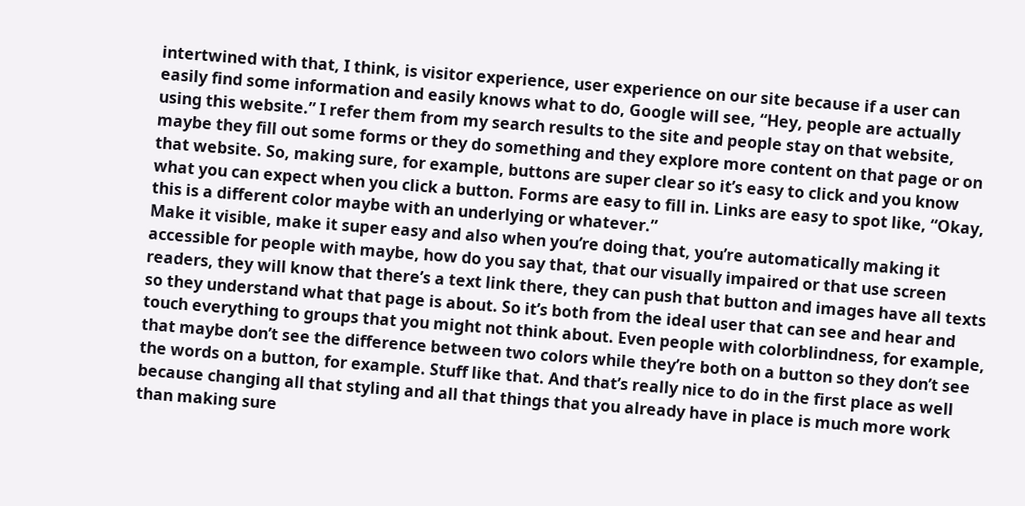intertwined with that, I think, is visitor experience, user experience on our site because if a user can easily find some information and easily knows what to do, Google will see, “Hey, people are actually using this website.” I refer them from my search results to the site and people stay on that website, maybe they fill out some forms or they do something and they explore more content on that page or on that website. So, making sure, for example, buttons are super clear so it’s easy to click and you know what you can expect when you click a button. Forms are easy to fill in. Links are easy to spot like, “Okay, this is a different color maybe with an underlying or whatever.”
Make it visible, make it super easy and also when you’re doing that, you’re automatically making it accessible for people with maybe, how do you say that, that our visually impaired or that use screen readers, they will know that there’s a text link there, they can push that button and images have all texts so they understand what that page is about. So it’s both from the ideal user that can see and hear and touch everything to groups that you might not think about. Even people with colorblindness, for example, that maybe don’t see the difference between two colors while they’re both on a button so they don’t see the words on a button, for example. Stuff like that. And that’s really nice to do in the first place as well because changing all that styling and all that things that you already have in place is much more work than making sure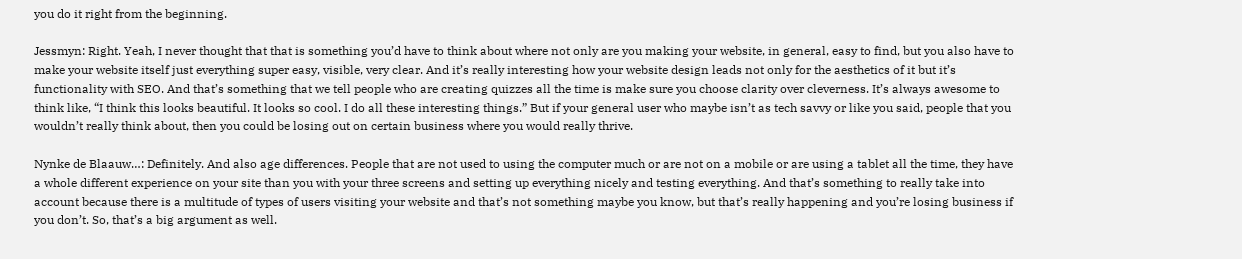you do it right from the beginning.

Jessmyn: Right. Yeah, I never thought that that is something you’d have to think about where not only are you making your website, in general, easy to find, but you also have to make your website itself just everything super easy, visible, very clear. And it’s really interesting how your website design leads not only for the aesthetics of it but it’s functionality with SEO. And that’s something that we tell people who are creating quizzes all the time is make sure you choose clarity over cleverness. It’s always awesome to think like, “I think this looks beautiful. It looks so cool. I do all these interesting things.” But if your general user who maybe isn’t as tech savvy or like you said, people that you wouldn’t really think about, then you could be losing out on certain business where you would really thrive.

Nynke de Blaauw…: Definitely. And also age differences. People that are not used to using the computer much or are not on a mobile or are using a tablet all the time, they have a whole different experience on your site than you with your three screens and setting up everything nicely and testing everything. And that’s something to really take into account because there is a multitude of types of users visiting your website and that’s not something maybe you know, but that’s really happening and you’re losing business if you don’t. So, that’s a big argument as well.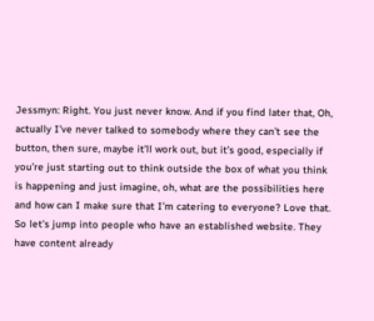Jessmyn: Right. You just never know. And if you find later that, Oh, actually I’ve never talked to somebody where they can’t see the button, then sure, maybe it’ll work out, but it’s good, especially if you’re just starting out to think outside the box of what you think is happening and just imagine, oh, what are the possibilities here and how can I make sure that I’m catering to everyone? Love that.
So let’s jump into people who have an established website. They have content already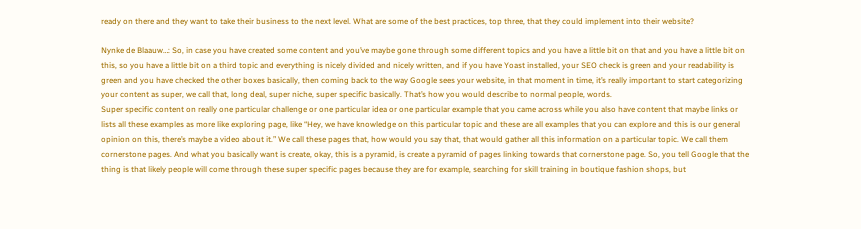ready on there and they want to take their business to the next level. What are some of the best practices, top three, that they could implement into their website?

Nynke de Blaauw…: So, in case you have created some content and you’ve maybe gone through some different topics and you have a little bit on that and you have a little bit on this, so you have a little bit on a third topic and everything is nicely divided and nicely written, and if you have Yoast installed, your SEO check is green and your readability is green and you have checked the other boxes basically, then coming back to the way Google sees your website, in that moment in time, it’s really important to start categorizing your content as super, we call that, long deal, super niche, super specific basically. That’s how you would describe to normal people, words.
Super specific content on really one particular challenge or one particular idea or one particular example that you came across while you also have content that maybe links or lists all these examples as more like exploring page, like “Hey, we have knowledge on this particular topic and these are all examples that you can explore and this is our general opinion on this, there’s maybe a video about it.” We call these pages that, how would you say that, that would gather all this information on a particular topic. We call them cornerstone pages. And what you basically want is create, okay, this is a pyramid, is create a pyramid of pages linking towards that cornerstone page. So, you tell Google that the thing is that likely people will come through these super specific pages because they are for example, searching for skill training in boutique fashion shops, but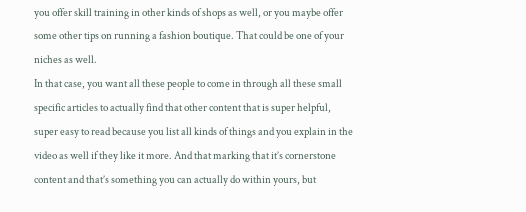you offer skill training in other kinds of shops as well, or you maybe offer some other tips on running a fashion boutique. That could be one of your niches as well.
In that case, you want all these people to come in through all these small specific articles to actually find that other content that is super helpful, super easy to read because you list all kinds of things and you explain in the video as well if they like it more. And that marking that it’s cornerstone content and that’s something you can actually do within yours, but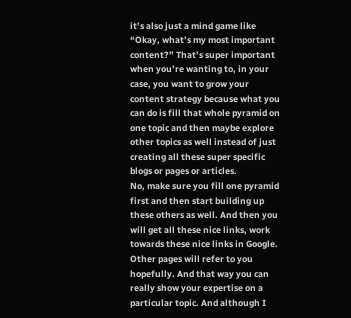it’s also just a mind game like “Okay, what’s my most important content?” That’s super important when you’re wanting to, in your case, you want to grow your content strategy because what you can do is fill that whole pyramid on one topic and then maybe explore other topics as well instead of just creating all these super specific blogs or pages or articles.
No, make sure you fill one pyramid first and then start building up these others as well. And then you will get all these nice links, work towards these nice links in Google. Other pages will refer to you hopefully. And that way you can really show your expertise on a particular topic. And although I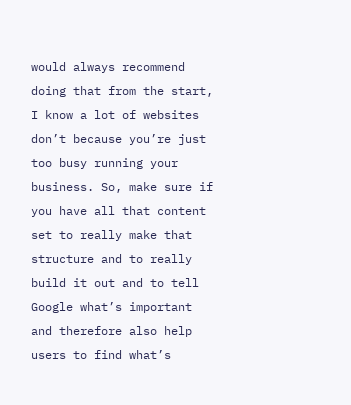would always recommend doing that from the start, I know a lot of websites don’t because you’re just too busy running your business. So, make sure if you have all that content set to really make that structure and to really build it out and to tell Google what’s important and therefore also help users to find what’s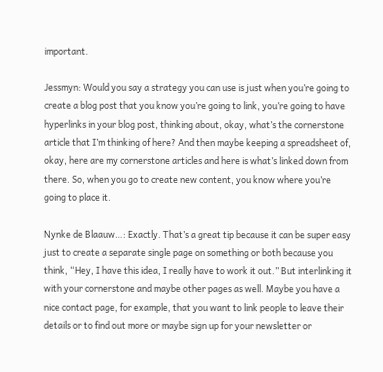important.

Jessmyn: Would you say a strategy you can use is just when you’re going to create a blog post that you know you’re going to link, you’re going to have hyperlinks in your blog post, thinking about, okay, what’s the cornerstone article that I’m thinking of here? And then maybe keeping a spreadsheet of, okay, here are my cornerstone articles and here is what’s linked down from there. So, when you go to create new content, you know where you’re going to place it.

Nynke de Blaauw…: Exactly. That’s a great tip because it can be super easy just to create a separate single page on something or both because you think, “Hey, I have this idea, I really have to work it out.” But interlinking it with your cornerstone and maybe other pages as well. Maybe you have a nice contact page, for example, that you want to link people to leave their details or to find out more or maybe sign up for your newsletter or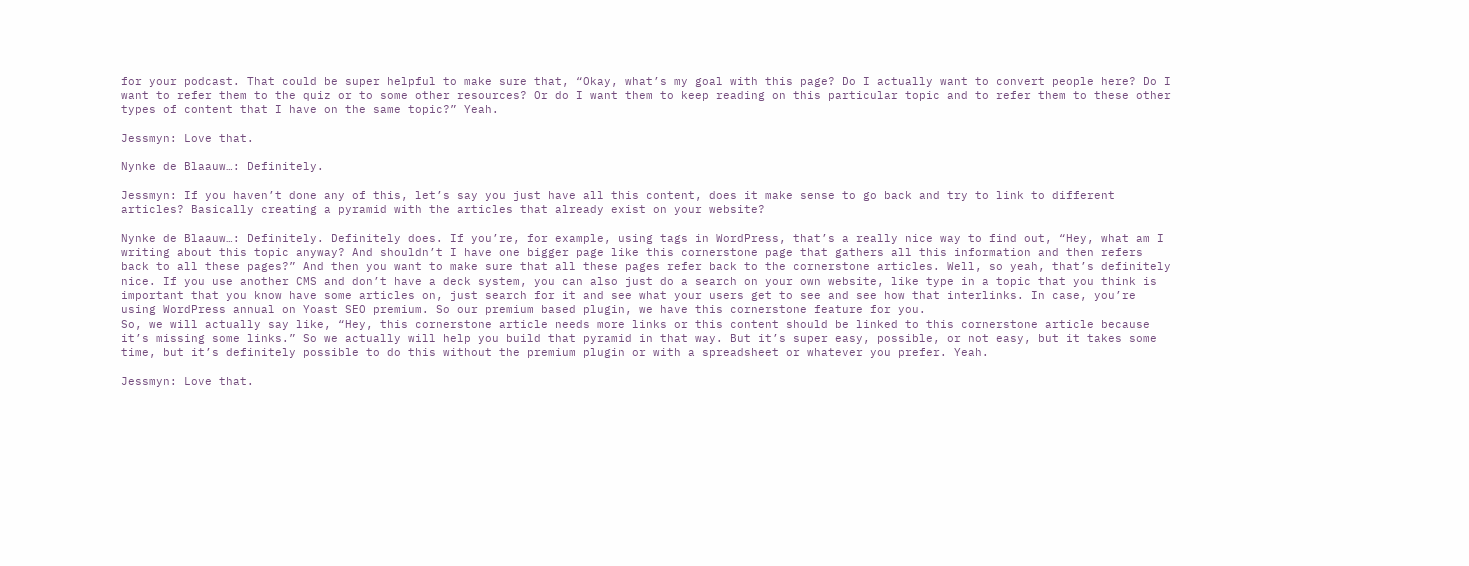for your podcast. That could be super helpful to make sure that, “Okay, what’s my goal with this page? Do I actually want to convert people here? Do I want to refer them to the quiz or to some other resources? Or do I want them to keep reading on this particular topic and to refer them to these other types of content that I have on the same topic?” Yeah.

Jessmyn: Love that.

Nynke de Blaauw…: Definitely.

Jessmyn: If you haven’t done any of this, let’s say you just have all this content, does it make sense to go back and try to link to different articles? Basically creating a pyramid with the articles that already exist on your website?

Nynke de Blaauw…: Definitely. Definitely does. If you’re, for example, using tags in WordPress, that’s a really nice way to find out, “Hey, what am I writing about this topic anyway? And shouldn’t I have one bigger page like this cornerstone page that gathers all this information and then refers back to all these pages?” And then you want to make sure that all these pages refer back to the cornerstone articles. Well, so yeah, that’s definitely nice. If you use another CMS and don’t have a deck system, you can also just do a search on your own website, like type in a topic that you think is important that you know have some articles on, just search for it and see what your users get to see and see how that interlinks. In case, you’re using WordPress annual on Yoast SEO premium. So our premium based plugin, we have this cornerstone feature for you.
So, we will actually say like, “Hey, this cornerstone article needs more links or this content should be linked to this cornerstone article because it’s missing some links.” So we actually will help you build that pyramid in that way. But it’s super easy, possible, or not easy, but it takes some time, but it’s definitely possible to do this without the premium plugin or with a spreadsheet or whatever you prefer. Yeah.

Jessmyn: Love that.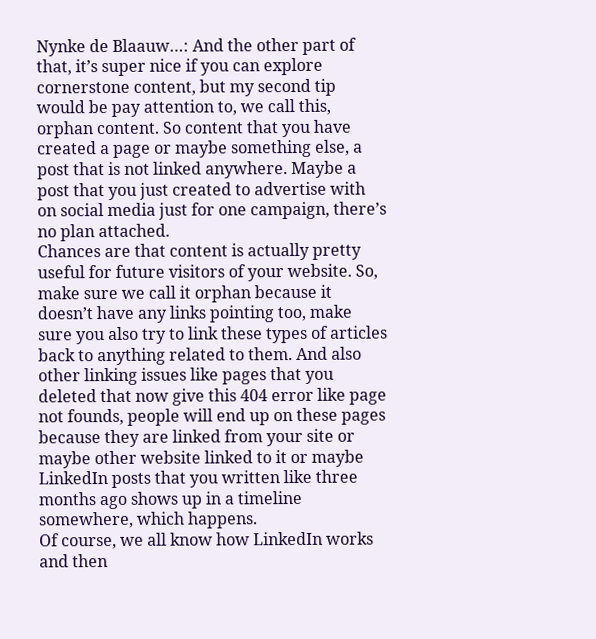Nynke de Blaauw…: And the other part of that, it’s super nice if you can explore cornerstone content, but my second tip would be pay attention to, we call this, orphan content. So content that you have created a page or maybe something else, a post that is not linked anywhere. Maybe a post that you just created to advertise with on social media just for one campaign, there’s no plan attached.
Chances are that content is actually pretty useful for future visitors of your website. So, make sure we call it orphan because it doesn’t have any links pointing too, make sure you also try to link these types of articles back to anything related to them. And also other linking issues like pages that you deleted that now give this 404 error like page not founds, people will end up on these pages because they are linked from your site or maybe other website linked to it or maybe LinkedIn posts that you written like three months ago shows up in a timeline somewhere, which happens.
Of course, we all know how LinkedIn works and then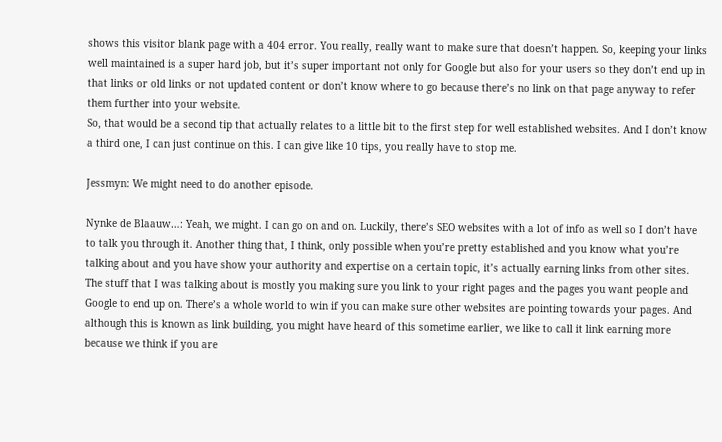shows this visitor blank page with a 404 error. You really, really want to make sure that doesn’t happen. So, keeping your links well maintained is a super hard job, but it’s super important not only for Google but also for your users so they don’t end up in that links or old links or not updated content or don’t know where to go because there’s no link on that page anyway to refer them further into your website.
So, that would be a second tip that actually relates to a little bit to the first step for well established websites. And I don’t know a third one, I can just continue on this. I can give like 10 tips, you really have to stop me.

Jessmyn: We might need to do another episode.

Nynke de Blaauw…: Yeah, we might. I can go on and on. Luckily, there’s SEO websites with a lot of info as well so I don’t have to talk you through it. Another thing that, I think, only possible when you’re pretty established and you know what you’re talking about and you have show your authority and expertise on a certain topic, it’s actually earning links from other sites. The stuff that I was talking about is mostly you making sure you link to your right pages and the pages you want people and Google to end up on. There’s a whole world to win if you can make sure other websites are pointing towards your pages. And although this is known as link building, you might have heard of this sometime earlier, we like to call it link earning more because we think if you are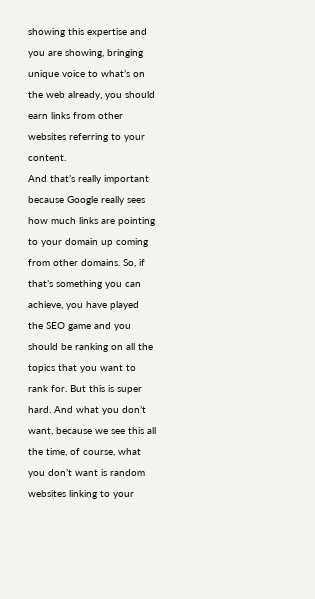showing this expertise and you are showing, bringing unique voice to what’s on the web already, you should earn links from other websites referring to your content.
And that’s really important because Google really sees how much links are pointing to your domain up coming from other domains. So, if that’s something you can achieve, you have played the SEO game and you should be ranking on all the topics that you want to rank for. But this is super hard. And what you don’t want, because we see this all the time, of course, what you don’t want is random websites linking to your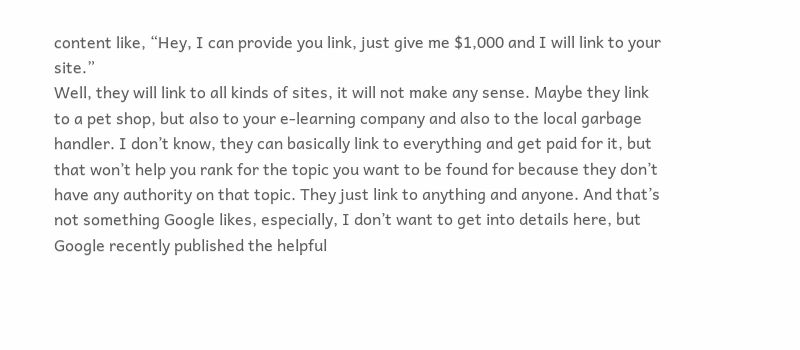content like, “Hey, I can provide you link, just give me $1,000 and I will link to your site.”
Well, they will link to all kinds of sites, it will not make any sense. Maybe they link to a pet shop, but also to your e-learning company and also to the local garbage handler. I don’t know, they can basically link to everything and get paid for it, but that won’t help you rank for the topic you want to be found for because they don’t have any authority on that topic. They just link to anything and anyone. And that’s not something Google likes, especially, I don’t want to get into details here, but Google recently published the helpful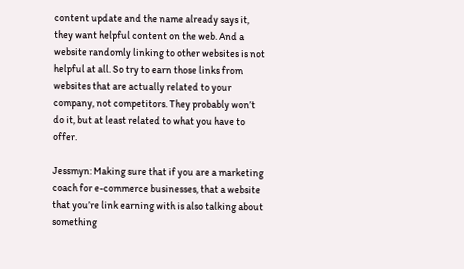content update and the name already says it, they want helpful content on the web. And a website randomly linking to other websites is not helpful at all. So try to earn those links from websites that are actually related to your company, not competitors. They probably won’t do it, but at least related to what you have to offer.

Jessmyn: Making sure that if you are a marketing coach for e-commerce businesses, that a website that you’re link earning with is also talking about something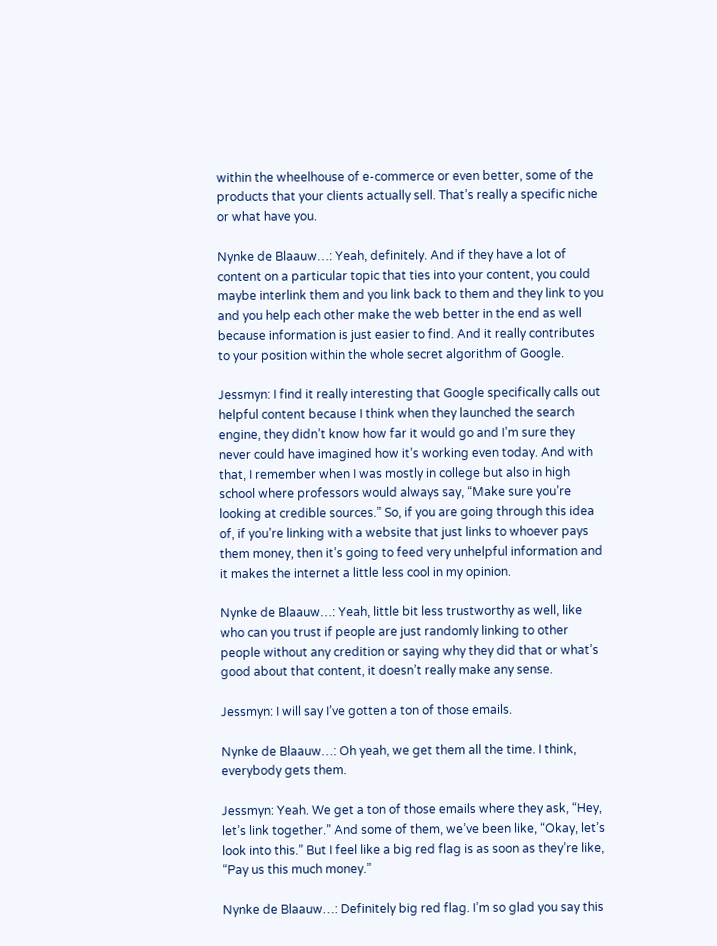within the wheelhouse of e-commerce or even better, some of the products that your clients actually sell. That’s really a specific niche or what have you.

Nynke de Blaauw…: Yeah, definitely. And if they have a lot of content on a particular topic that ties into your content, you could maybe interlink them and you link back to them and they link to you and you help each other make the web better in the end as well because information is just easier to find. And it really contributes to your position within the whole secret algorithm of Google.

Jessmyn: I find it really interesting that Google specifically calls out helpful content because I think when they launched the search engine, they didn’t know how far it would go and I’m sure they never could have imagined how it’s working even today. And with that, I remember when I was mostly in college but also in high school where professors would always say, “Make sure you’re looking at credible sources.” So, if you are going through this idea of, if you’re linking with a website that just links to whoever pays them money, then it’s going to feed very unhelpful information and it makes the internet a little less cool in my opinion.

Nynke de Blaauw…: Yeah, little bit less trustworthy as well, like who can you trust if people are just randomly linking to other people without any credition or saying why they did that or what’s good about that content, it doesn’t really make any sense.

Jessmyn: I will say I’ve gotten a ton of those emails.

Nynke de Blaauw…: Oh yeah, we get them all the time. I think, everybody gets them.

Jessmyn: Yeah. We get a ton of those emails where they ask, “Hey, let’s link together.” And some of them, we’ve been like, “Okay, let’s look into this.” But I feel like a big red flag is as soon as they’re like, “Pay us this much money.”

Nynke de Blaauw…: Definitely big red flag. I’m so glad you say this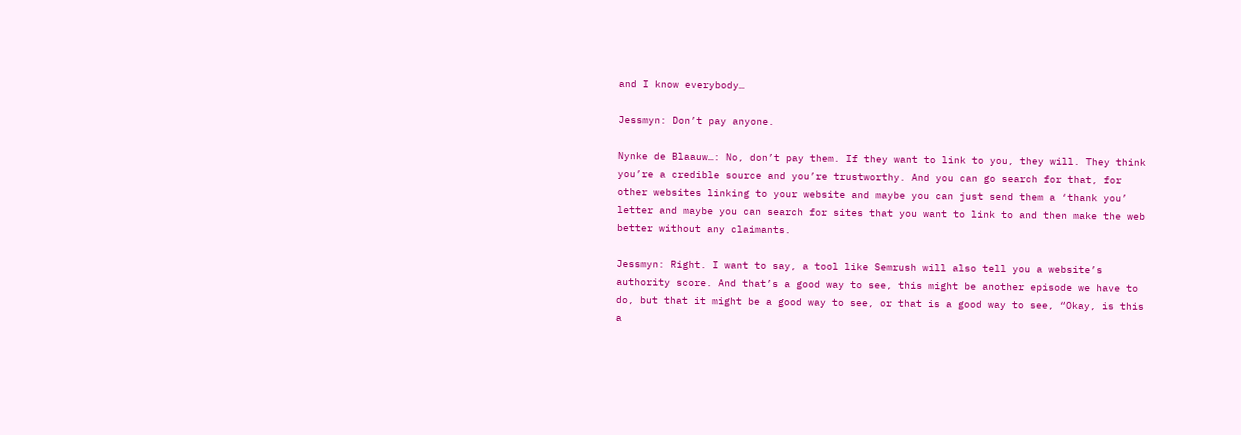and I know everybody…

Jessmyn: Don’t pay anyone.

Nynke de Blaauw…: No, don’t pay them. If they want to link to you, they will. They think you’re a credible source and you’re trustworthy. And you can go search for that, for other websites linking to your website and maybe you can just send them a ‘thank you’ letter and maybe you can search for sites that you want to link to and then make the web better without any claimants.

Jessmyn: Right. I want to say, a tool like Semrush will also tell you a website’s authority score. And that’s a good way to see, this might be another episode we have to do, but that it might be a good way to see, or that is a good way to see, “Okay, is this a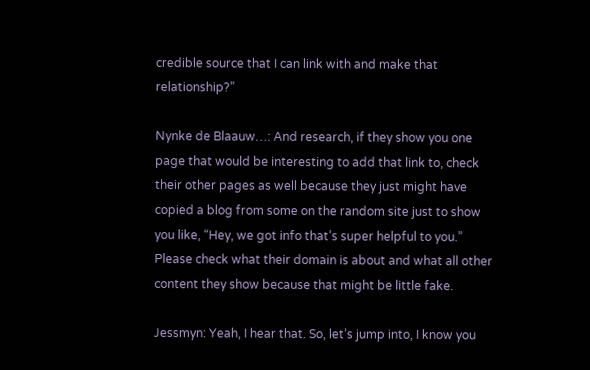credible source that I can link with and make that relationship?”

Nynke de Blaauw…: And research, if they show you one page that would be interesting to add that link to, check their other pages as well because they just might have copied a blog from some on the random site just to show you like, “Hey, we got info that’s super helpful to you.” Please check what their domain is about and what all other content they show because that might be little fake.

Jessmyn: Yeah, I hear that. So, let’s jump into, I know you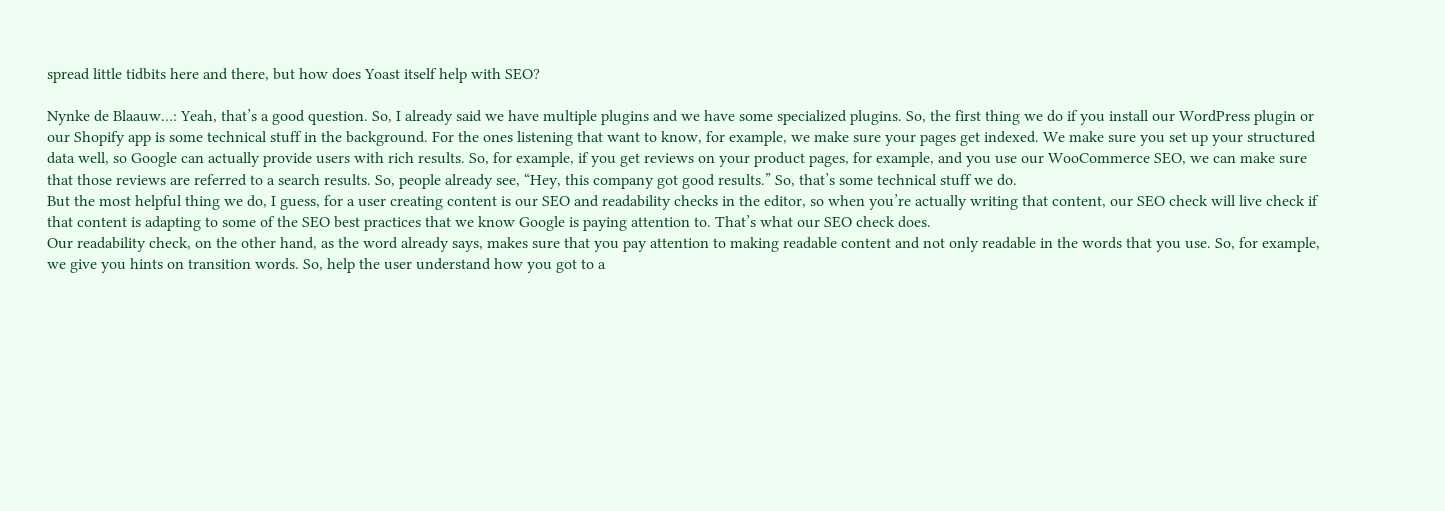spread little tidbits here and there, but how does Yoast itself help with SEO?

Nynke de Blaauw…: Yeah, that’s a good question. So, I already said we have multiple plugins and we have some specialized plugins. So, the first thing we do if you install our WordPress plugin or our Shopify app is some technical stuff in the background. For the ones listening that want to know, for example, we make sure your pages get indexed. We make sure you set up your structured data well, so Google can actually provide users with rich results. So, for example, if you get reviews on your product pages, for example, and you use our WooCommerce SEO, we can make sure that those reviews are referred to a search results. So, people already see, “Hey, this company got good results.” So, that’s some technical stuff we do.
But the most helpful thing we do, I guess, for a user creating content is our SEO and readability checks in the editor, so when you’re actually writing that content, our SEO check will live check if that content is adapting to some of the SEO best practices that we know Google is paying attention to. That’s what our SEO check does.
Our readability check, on the other hand, as the word already says, makes sure that you pay attention to making readable content and not only readable in the words that you use. So, for example, we give you hints on transition words. So, help the user understand how you got to a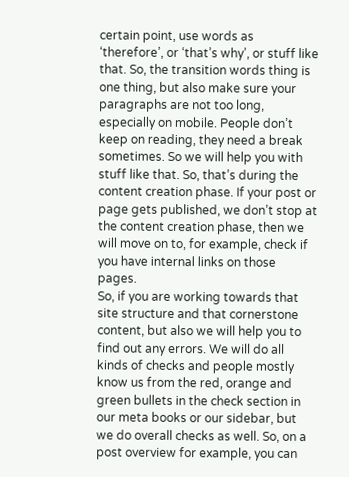certain point, use words as ‘therefore’, or ‘that’s why’, or stuff like that. So, the transition words thing is one thing, but also make sure your paragraphs are not too long, especially on mobile. People don’t keep on reading, they need a break sometimes. So we will help you with stuff like that. So, that’s during the content creation phase. If your post or page gets published, we don’t stop at the content creation phase, then we will move on to, for example, check if you have internal links on those pages.
So, if you are working towards that site structure and that cornerstone content, but also we will help you to find out any errors. We will do all kinds of checks and people mostly know us from the red, orange and green bullets in the check section in our meta books or our sidebar, but we do overall checks as well. So, on a post overview for example, you can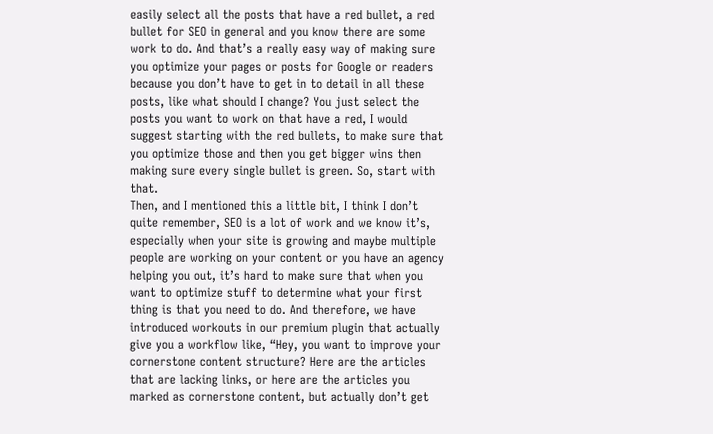easily select all the posts that have a red bullet, a red bullet for SEO in general and you know there are some work to do. And that’s a really easy way of making sure you optimize your pages or posts for Google or readers because you don’t have to get in to detail in all these posts, like what should I change? You just select the posts you want to work on that have a red, I would suggest starting with the red bullets, to make sure that you optimize those and then you get bigger wins then making sure every single bullet is green. So, start with that.
Then, and I mentioned this a little bit, I think I don’t quite remember, SEO is a lot of work and we know it’s, especially when your site is growing and maybe multiple people are working on your content or you have an agency helping you out, it’s hard to make sure that when you want to optimize stuff to determine what your first thing is that you need to do. And therefore, we have introduced workouts in our premium plugin that actually give you a workflow like, “Hey, you want to improve your cornerstone content structure? Here are the articles that are lacking links, or here are the articles you marked as cornerstone content, but actually don’t get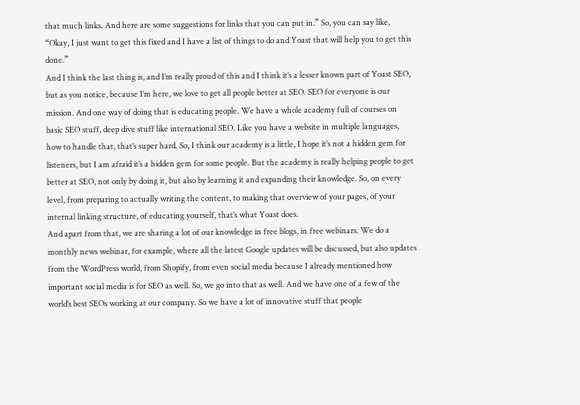that much links. And here are some suggestions for links that you can put in.” So, you can say like, “Okay, I just want to get this fixed and I have a list of things to do and Yoast that will help you to get this done.”
And I think the last thing is, and I’m really proud of this and I think it’s a lesser known part of Yoast SEO, but as you notice, because I’m here, we love to get all people better at SEO. SEO for everyone is our mission. And one way of doing that is educating people. We have a whole academy full of courses on basic SEO stuff, deep dive stuff like international SEO. Like you have a website in multiple languages, how to handle that, that’s super hard. So, I think our academy is a little, I hope it’s not a hidden gem for listeners, but I am afraid it’s a hidden gem for some people. But the academy is really helping people to get better at SEO, not only by doing it, but also by learning it and expanding their knowledge. So, on every level, from preparing to actually writing the content, to making that overview of your pages, of your internal linking structure, of educating yourself, that’s what Yoast does.
And apart from that, we are sharing a lot of our knowledge in free blogs, in free webinars. We do a monthly news webinar, for example, where all the latest Google updates will be discussed, but also updates from the WordPress world, from Shopify, from even social media because I already mentioned how important social media is for SEO as well. So, we go into that as well. And we have one of a few of the world’s best SEOs working at our company. So we have a lot of innovative stuff that people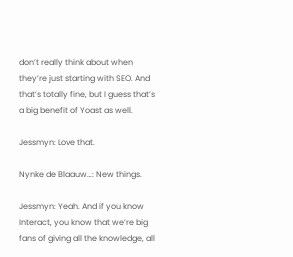don’t really think about when they’re just starting with SEO. And that’s totally fine, but I guess that’s a big benefit of Yoast as well.

Jessmyn: Love that.

Nynke de Blaauw…: New things.

Jessmyn: Yeah. And if you know Interact, you know that we’re big fans of giving all the knowledge, all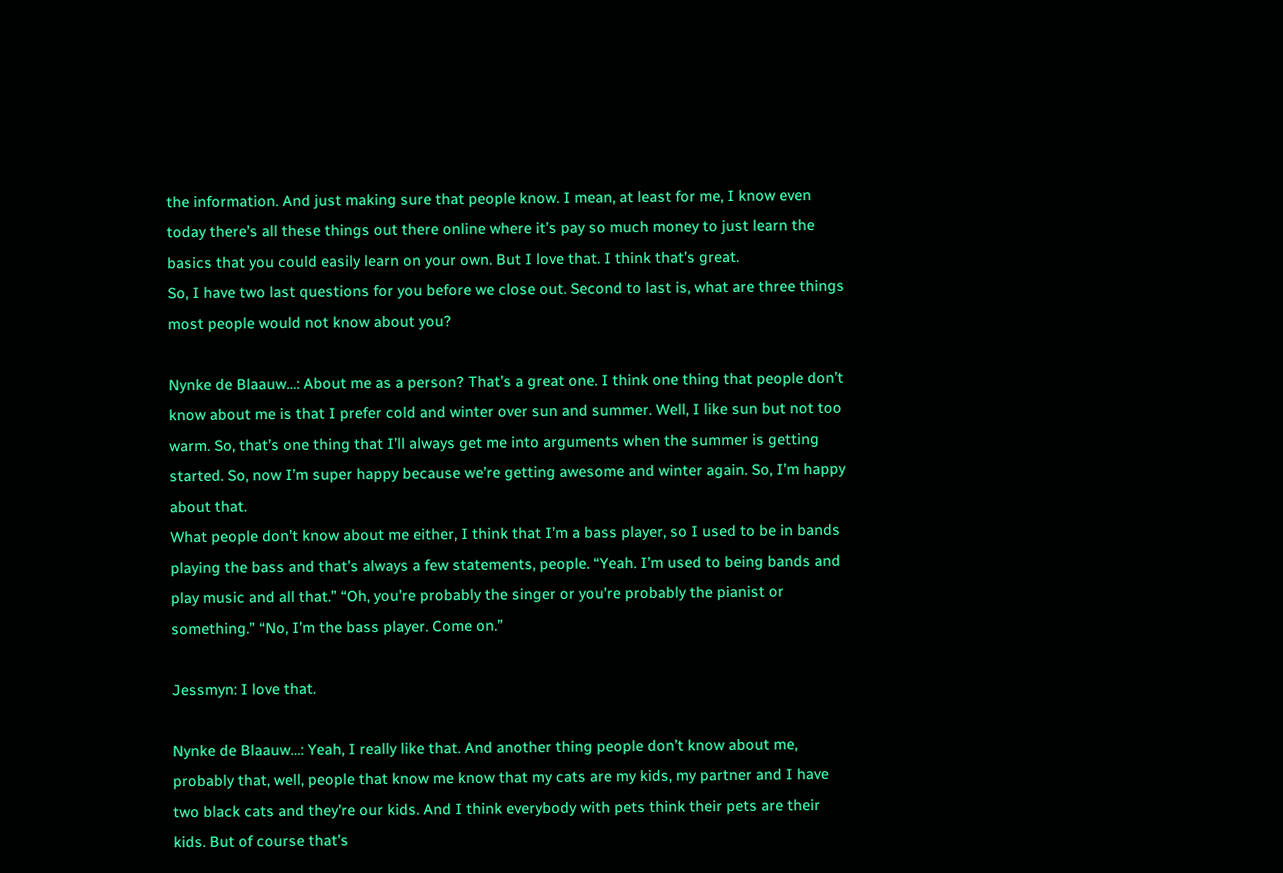the information. And just making sure that people know. I mean, at least for me, I know even today there’s all these things out there online where it’s pay so much money to just learn the basics that you could easily learn on your own. But I love that. I think that’s great.
So, I have two last questions for you before we close out. Second to last is, what are three things most people would not know about you?

Nynke de Blaauw…: About me as a person? That’s a great one. I think one thing that people don’t know about me is that I prefer cold and winter over sun and summer. Well, I like sun but not too warm. So, that’s one thing that I’ll always get me into arguments when the summer is getting started. So, now I’m super happy because we’re getting awesome and winter again. So, I’m happy about that.
What people don’t know about me either, I think that I’m a bass player, so I used to be in bands playing the bass and that’s always a few statements, people. “Yeah. I’m used to being bands and play music and all that.” “Oh, you’re probably the singer or you’re probably the pianist or something.” “No, I’m the bass player. Come on.”

Jessmyn: I love that.

Nynke de Blaauw…: Yeah, I really like that. And another thing people don’t know about me, probably that, well, people that know me know that my cats are my kids, my partner and I have two black cats and they’re our kids. And I think everybody with pets think their pets are their kids. But of course that’s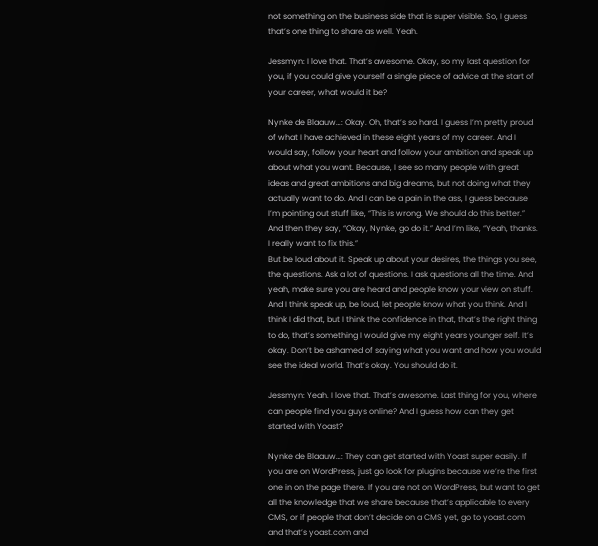not something on the business side that is super visible. So, I guess that’s one thing to share as well. Yeah.

Jessmyn: I love that. That’s awesome. Okay, so my last question for you, if you could give yourself a single piece of advice at the start of your career, what would it be?

Nynke de Blaauw…: Okay. Oh, that’s so hard. I guess I’m pretty proud of what I have achieved in these eight years of my career. And I would say, follow your heart and follow your ambition and speak up about what you want. Because, I see so many people with great ideas and great ambitions and big dreams, but not doing what they actually want to do. And I can be a pain in the ass, I guess because I’m pointing out stuff like, “This is wrong. We should do this better.” And then they say, “Okay, Nynke, go do it.” And I’m like, “Yeah, thanks. I really want to fix this.”
But be loud about it. Speak up about your desires, the things you see, the questions. Ask a lot of questions. I ask questions all the time. And yeah, make sure you are heard and people know your view on stuff. And I think speak up, be loud, let people know what you think. And I think I did that, but I think the confidence in that, that’s the right thing to do, that’s something I would give my eight years younger self. It’s okay. Don’t be ashamed of saying what you want and how you would see the ideal world. That’s okay. You should do it.

Jessmyn: Yeah. I love that. That’s awesome. Last thing for you, where can people find you guys online? And I guess how can they get started with Yoast?

Nynke de Blaauw…: They can get started with Yoast super easily. If you are on WordPress, just go look for plugins because we’re the first one in on the page there. If you are not on WordPress, but want to get all the knowledge that we share because that’s applicable to every CMS, or if people that don’t decide on a CMS yet, go to yoast.com and that’s yoast.com and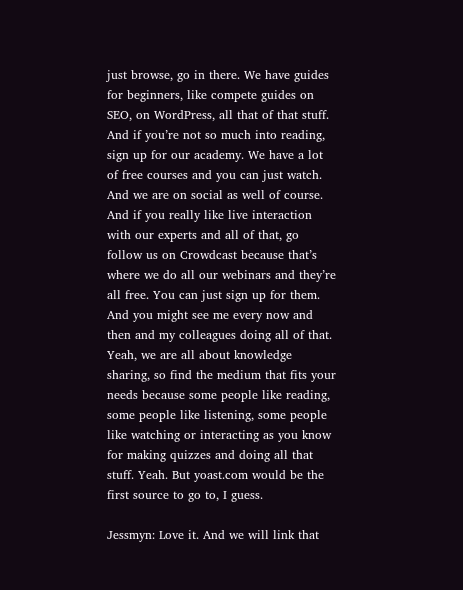just browse, go in there. We have guides for beginners, like compete guides on SEO, on WordPress, all that of that stuff.
And if you’re not so much into reading, sign up for our academy. We have a lot of free courses and you can just watch. And we are on social as well of course. And if you really like live interaction with our experts and all of that, go follow us on Crowdcast because that’s where we do all our webinars and they’re all free. You can just sign up for them. And you might see me every now and then and my colleagues doing all of that. Yeah, we are all about knowledge sharing, so find the medium that fits your needs because some people like reading, some people like listening, some people like watching or interacting as you know for making quizzes and doing all that stuff. Yeah. But yoast.com would be the first source to go to, I guess.

Jessmyn: Love it. And we will link that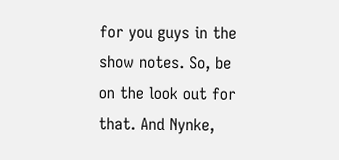for you guys in the show notes. So, be on the look out for that. And Nynke,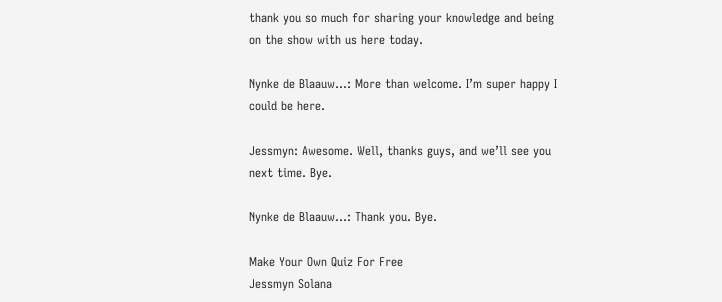thank you so much for sharing your knowledge and being on the show with us here today.

Nynke de Blaauw…: More than welcome. I’m super happy I could be here.

Jessmyn: Awesome. Well, thanks guys, and we’ll see you next time. Bye.

Nynke de Blaauw…: Thank you. Bye.

Make Your Own Quiz For Free
Jessmyn Solana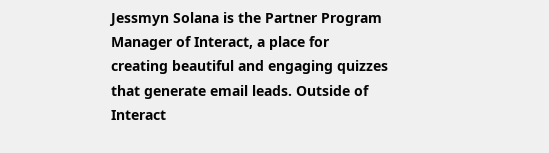Jessmyn Solana is the Partner Program Manager of Interact, a place for creating beautiful and engaging quizzes that generate email leads. Outside of Interact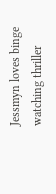Jessmyn loves binge watching thriller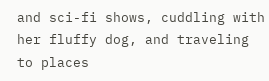and sci-fi shows, cuddling with her fluffy dog, and traveling to places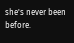she's never been before.